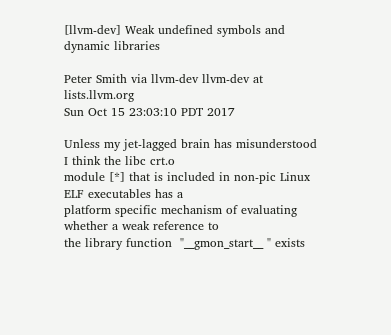[llvm-dev] Weak undefined symbols and dynamic libraries

Peter Smith via llvm-dev llvm-dev at lists.llvm.org
Sun Oct 15 23:03:10 PDT 2017

Unless my jet-lagged brain has misunderstood I think the libc crt.o
module [*] that is included in non-pic Linux ELF executables has a
platform specific mechanism of evaluating whether a weak reference to
the library function  "__gmon_start__ " exists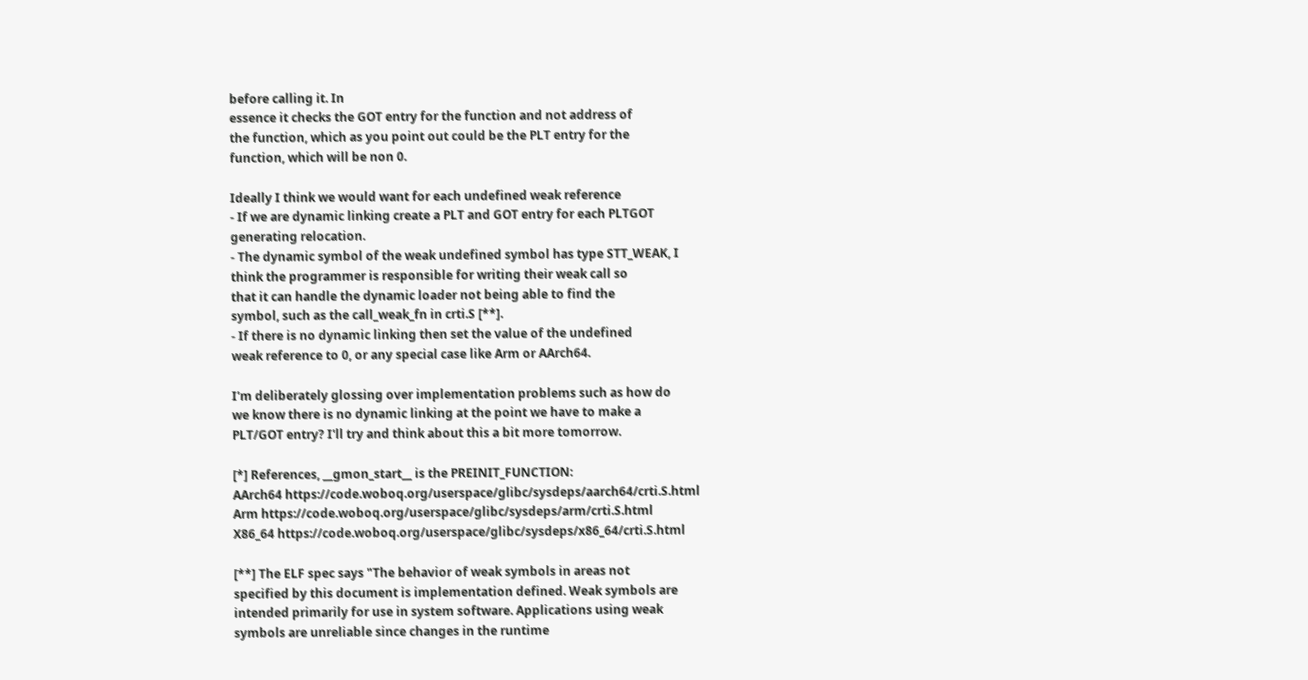before calling it. In
essence it checks the GOT entry for the function and not address of
the function, which as you point out could be the PLT entry for the
function, which will be non 0.

Ideally I think we would want for each undefined weak reference
- If we are dynamic linking create a PLT and GOT entry for each PLTGOT
generating relocation.
- The dynamic symbol of the weak undefined symbol has type STT_WEAK, I
think the programmer is responsible for writing their weak call so
that it can handle the dynamic loader not being able to find the
symbol, such as the call_weak_fn in crti.S [**].
- If there is no dynamic linking then set the value of the undefined
weak reference to 0, or any special case like Arm or AArch64.

I'm deliberately glossing over implementation problems such as how do
we know there is no dynamic linking at the point we have to make a
PLT/GOT entry? I'll try and think about this a bit more tomorrow.

[*] References, __gmon_start__ is the PREINIT_FUNCTION:
AArch64 https://code.woboq.org/userspace/glibc/sysdeps/aarch64/crti.S.html
Arm https://code.woboq.org/userspace/glibc/sysdeps/arm/crti.S.html
X86_64 https://code.woboq.org/userspace/glibc/sysdeps/x86_64/crti.S.html

[**] The ELF spec says "The behavior of weak symbols in areas not
specified by this document is implementation defined. Weak symbols are
intended primarily for use in system software. Applications using weak
symbols are unreliable since changes in the runtime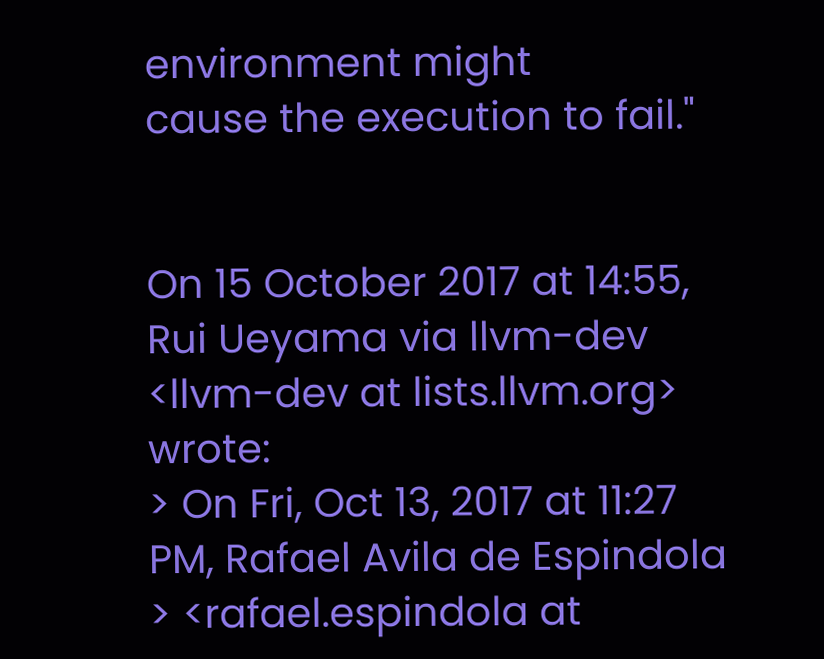environment might
cause the execution to fail."


On 15 October 2017 at 14:55, Rui Ueyama via llvm-dev
<llvm-dev at lists.llvm.org> wrote:
> On Fri, Oct 13, 2017 at 11:27 PM, Rafael Avila de Espindola
> <rafael.espindola at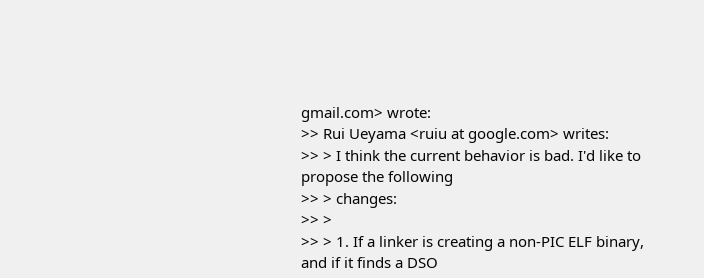gmail.com> wrote:
>> Rui Ueyama <ruiu at google.com> writes:
>> > I think the current behavior is bad. I'd like to propose the following
>> > changes:
>> >
>> > 1. If a linker is creating a non-PIC ELF binary, and if it finds a DSO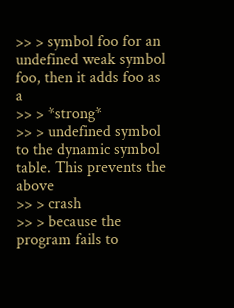>> > symbol foo for an undefined weak symbol foo, then it adds foo as a
>> > *strong*
>> > undefined symbol to the dynamic symbol table. This prevents the above
>> > crash
>> > because the program fails to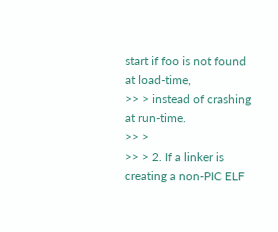start if foo is not found at load-time,
>> > instead of crashing at run-time.
>> >
>> > 2. If a linker is creating a non-PIC ELF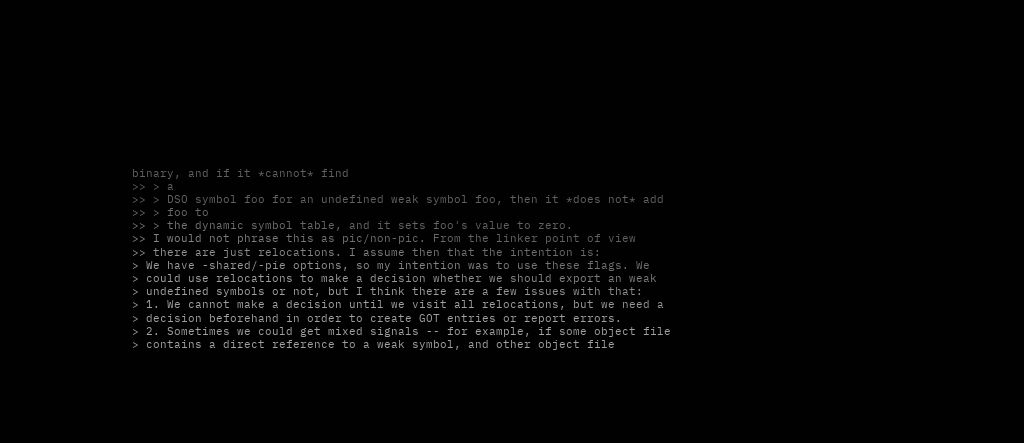binary, and if it *cannot* find
>> > a
>> > DSO symbol foo for an undefined weak symbol foo, then it *does not* add
>> > foo to
>> > the dynamic symbol table, and it sets foo's value to zero.
>> I would not phrase this as pic/non-pic. From the linker point of view
>> there are just relocations. I assume then that the intention is:
> We have -shared/-pie options, so my intention was to use these flags. We
> could use relocations to make a decision whether we should export an weak
> undefined symbols or not, but I think there are a few issues with that:
> 1. We cannot make a decision until we visit all relocations, but we need a
> decision beforehand in order to create GOT entries or report errors.
> 2. Sometimes we could get mixed signals -- for example, if some object file
> contains a direct reference to a weak symbol, and other object file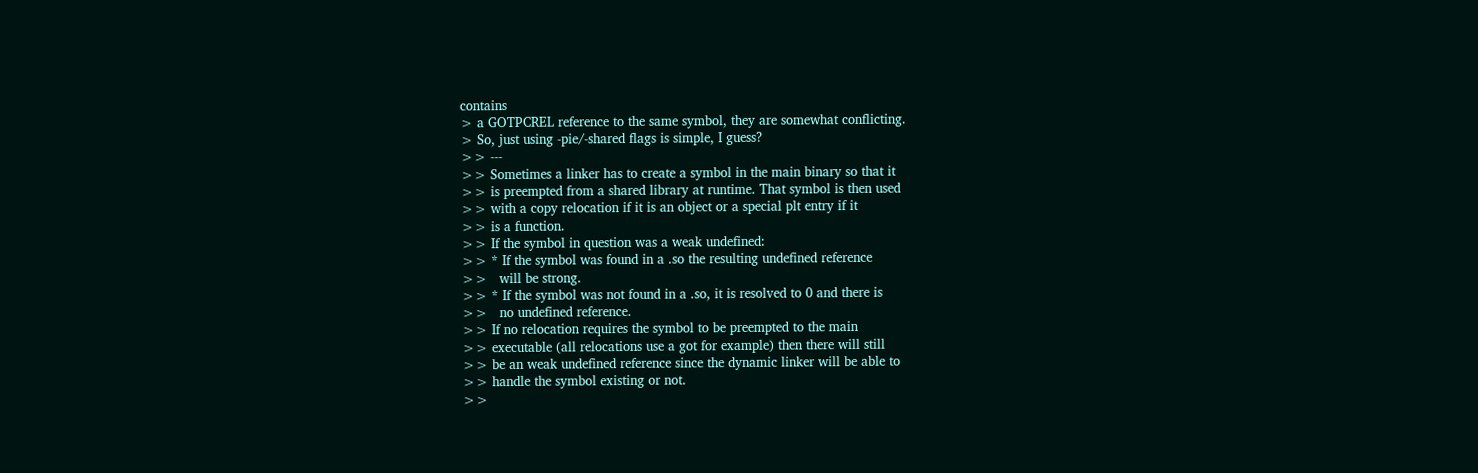contains
> a GOTPCREL reference to the same symbol, they are somewhat conflicting.
> So, just using -pie/-shared flags is simple, I guess?
>> ---
>> Sometimes a linker has to create a symbol in the main binary so that it
>> is preempted from a shared library at runtime. That symbol is then used
>> with a copy relocation if it is an object or a special plt entry if it
>> is a function.
>> If the symbol in question was a weak undefined:
>> * If the symbol was found in a .so the resulting undefined reference
>>   will be strong.
>> * If the symbol was not found in a .so, it is resolved to 0 and there is
>>   no undefined reference.
>> If no relocation requires the symbol to be preempted to the main
>> executable (all relocations use a got for example) then there will still
>> be an weak undefined reference since the dynamic linker will be able to
>> handle the symbol existing or not.
>>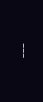---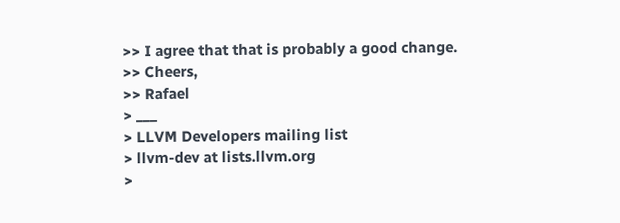>> I agree that that is probably a good change.
>> Cheers,
>> Rafael
> ___
> LLVM Developers mailing list
> llvm-dev at lists.llvm.org
>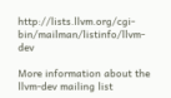http://lists.llvm.org/cgi-bin/mailman/listinfo/llvm-dev

More information about the llvm-dev mailing list